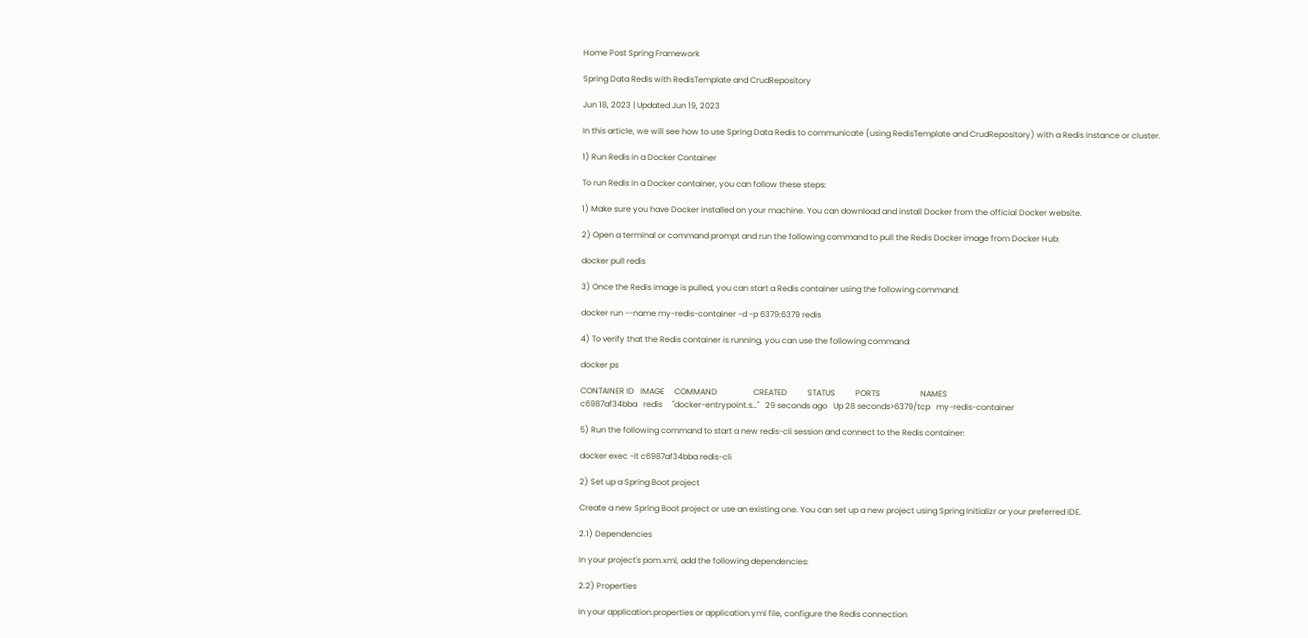Home Post Spring Framework

Spring Data Redis with RedisTemplate and CrudRepository

Jun 18, 2023 | Updated Jun 19, 2023

In this article, we will see how to use Spring Data Redis to communicate (using RedisTemplate and CrudRepository) with a Redis instance or cluster.

1) Run Redis in a Docker Container

To run Redis in a Docker container, you can follow these steps:

1) Make sure you have Docker installed on your machine. You can download and install Docker from the official Docker website.

2) Open a terminal or command prompt and run the following command to pull the Redis Docker image from Docker Hub:

docker pull redis

3) Once the Redis image is pulled, you can start a Redis container using the following command:

docker run --name my-redis-container -d -p 6379:6379 redis

4) To verify that the Redis container is running, you can use the following command:

docker ps

CONTAINER ID   IMAGE     COMMAND                  CREATED          STATUS          PORTS                    NAMES
c6987af34bba   redis     "docker-entrypoint.s…"   29 seconds ago   Up 28 seconds>6379/tcp   my-redis-container

5) Run the following command to start a new redis-cli session and connect to the Redis container:

docker exec -it c6987af34bba redis-cli

2) Set up a Spring Boot project

Create a new Spring Boot project or use an existing one. You can set up a new project using Spring Initializr or your preferred IDE.

2.1) Dependencies

In your project's pom.xml, add the following dependencies:

2.2) Properties

In your application.properties or application.yml file, configure the Redis connection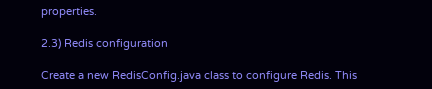properties.

2.3) Redis configuration

Create a new RedisConfig.java class to configure Redis. This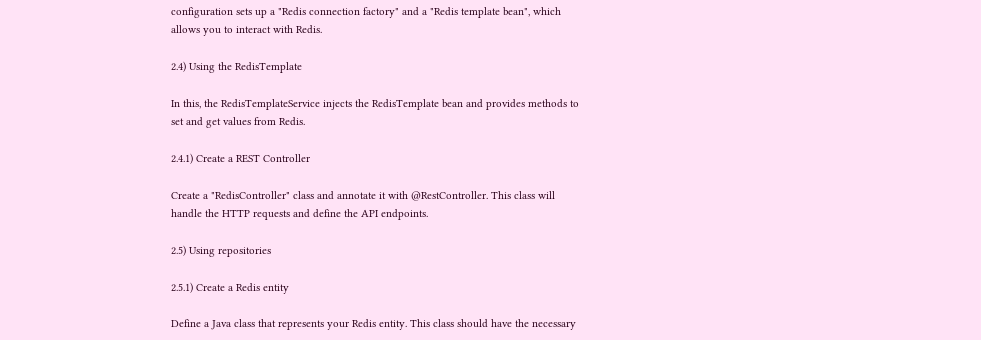configuration sets up a "Redis connection factory" and a "Redis template bean", which allows you to interact with Redis.

2.4) Using the RedisTemplate

In this, the RedisTemplateService injects the RedisTemplate bean and provides methods to set and get values from Redis.

2.4.1) Create a REST Controller

Create a "RedisController" class and annotate it with @RestController. This class will handle the HTTP requests and define the API endpoints.

2.5) Using repositories

2.5.1) Create a Redis entity

Define a Java class that represents your Redis entity. This class should have the necessary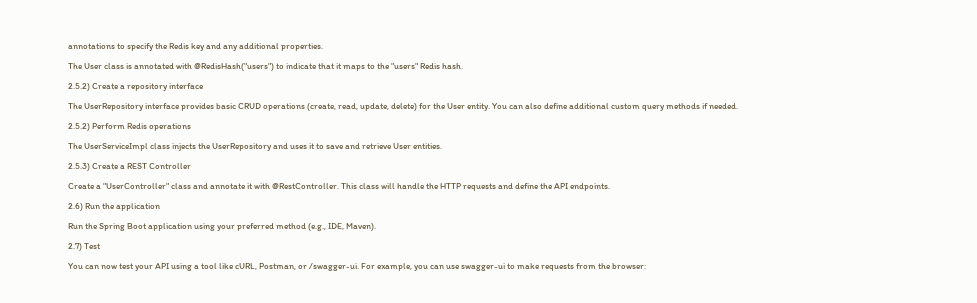annotations to specify the Redis key and any additional properties.

The User class is annotated with @RedisHash("users") to indicate that it maps to the "users" Redis hash.

2.5.2) Create a repository interface

The UserRepository interface provides basic CRUD operations (create, read, update, delete) for the User entity. You can also define additional custom query methods if needed.

2.5.2) Perform Redis operations

The UserServiceImpl class injects the UserRepository and uses it to save and retrieve User entities.

2.5.3) Create a REST Controller

Create a "UserController" class and annotate it with @RestController. This class will handle the HTTP requests and define the API endpoints.

2.6) Run the application

Run the Spring Boot application using your preferred method (e.g., IDE, Maven).

2.7) Test

You can now test your API using a tool like cURL, Postman, or /swagger-ui. For example, you can use swagger-ui to make requests from the browser: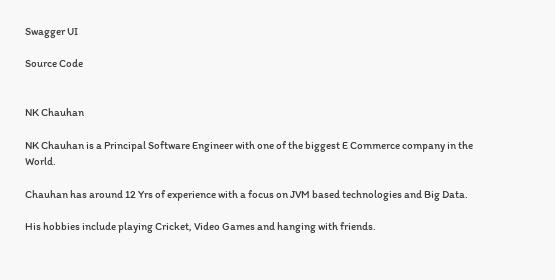Swagger UI

Source Code


NK Chauhan

NK Chauhan is a Principal Software Engineer with one of the biggest E Commerce company in the World.

Chauhan has around 12 Yrs of experience with a focus on JVM based technologies and Big Data.

His hobbies include playing Cricket, Video Games and hanging with friends.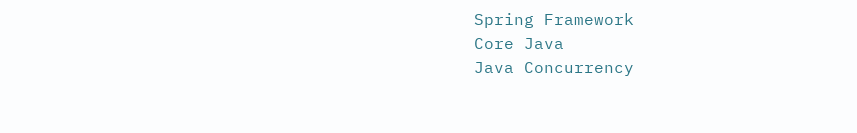Spring Framework
Core Java
Java Concurrency